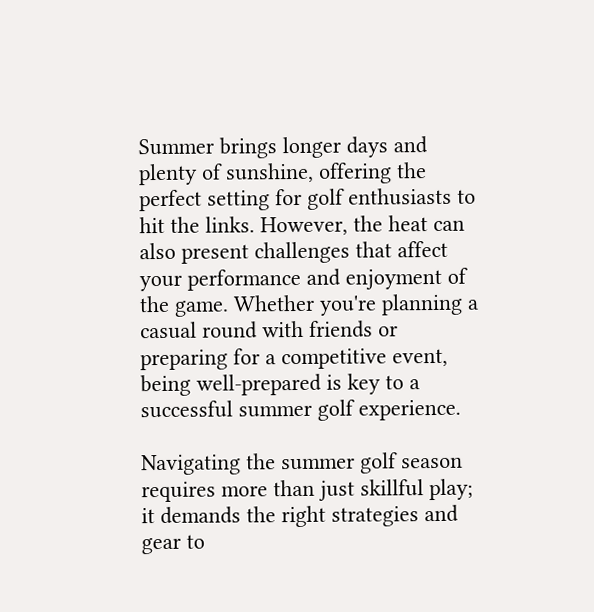Summer brings longer days and plenty of sunshine, offering the perfect setting for golf enthusiasts to hit the links. However, the heat can also present challenges that affect your performance and enjoyment of the game. Whether you're planning a casual round with friends or preparing for a competitive event, being well-prepared is key to a successful summer golf experience.

Navigating the summer golf season requires more than just skillful play; it demands the right strategies and gear to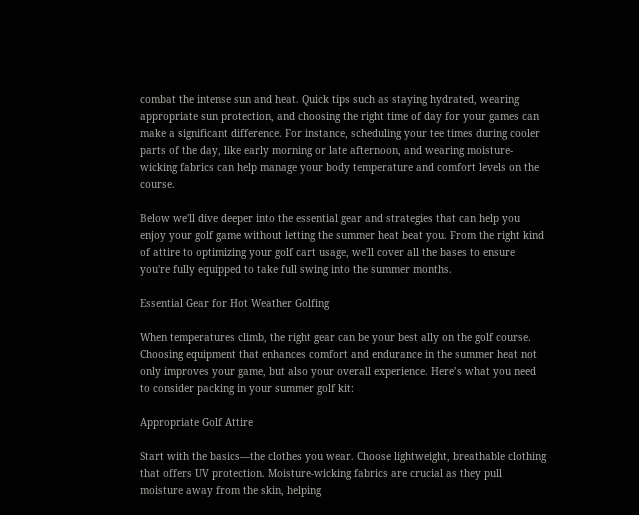combat the intense sun and heat. Quick tips such as staying hydrated, wearing appropriate sun protection, and choosing the right time of day for your games can make a significant difference. For instance, scheduling your tee times during cooler parts of the day, like early morning or late afternoon, and wearing moisture-wicking fabrics can help manage your body temperature and comfort levels on the course.

Below we'll dive deeper into the essential gear and strategies that can help you enjoy your golf game without letting the summer heat beat you. From the right kind of attire to optimizing your golf cart usage, we'll cover all the bases to ensure you're fully equipped to take full swing into the summer months.

Essential Gear for Hot Weather Golfing

When temperatures climb, the right gear can be your best ally on the golf course. Choosing equipment that enhances comfort and endurance in the summer heat not only improves your game, but also your overall experience. Here’s what you need to consider packing in your summer golf kit:

Appropriate Golf Attire

Start with the basics—the clothes you wear. Choose lightweight, breathable clothing that offers UV protection. Moisture-wicking fabrics are crucial as they pull moisture away from the skin, helping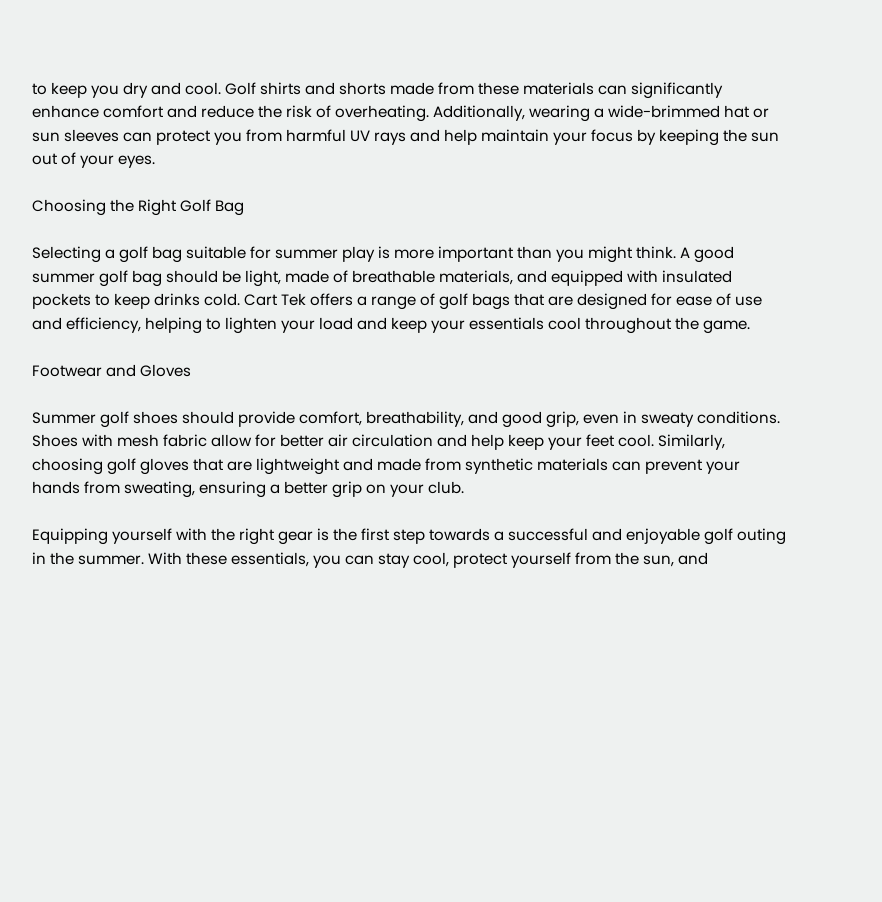to keep you dry and cool. Golf shirts and shorts made from these materials can significantly enhance comfort and reduce the risk of overheating. Additionally, wearing a wide-brimmed hat or sun sleeves can protect you from harmful UV rays and help maintain your focus by keeping the sun out of your eyes.

Choosing the Right Golf Bag

Selecting a golf bag suitable for summer play is more important than you might think. A good summer golf bag should be light, made of breathable materials, and equipped with insulated pockets to keep drinks cold. Cart Tek offers a range of golf bags that are designed for ease of use and efficiency, helping to lighten your load and keep your essentials cool throughout the game.

Footwear and Gloves

Summer golf shoes should provide comfort, breathability, and good grip, even in sweaty conditions. Shoes with mesh fabric allow for better air circulation and help keep your feet cool. Similarly, choosing golf gloves that are lightweight and made from synthetic materials can prevent your hands from sweating, ensuring a better grip on your club.

Equipping yourself with the right gear is the first step towards a successful and enjoyable golf outing in the summer. With these essentials, you can stay cool, protect yourself from the sun, and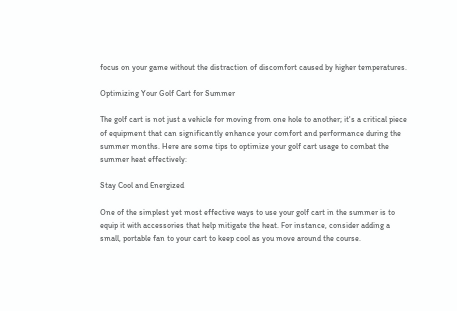focus on your game without the distraction of discomfort caused by higher temperatures.

Optimizing Your Golf Cart for Summer

The golf cart is not just a vehicle for moving from one hole to another; it's a critical piece of equipment that can significantly enhance your comfort and performance during the summer months. Here are some tips to optimize your golf cart usage to combat the summer heat effectively:

Stay Cool and Energized

One of the simplest yet most effective ways to use your golf cart in the summer is to equip it with accessories that help mitigate the heat. For instance, consider adding a small, portable fan to your cart to keep cool as you move around the course.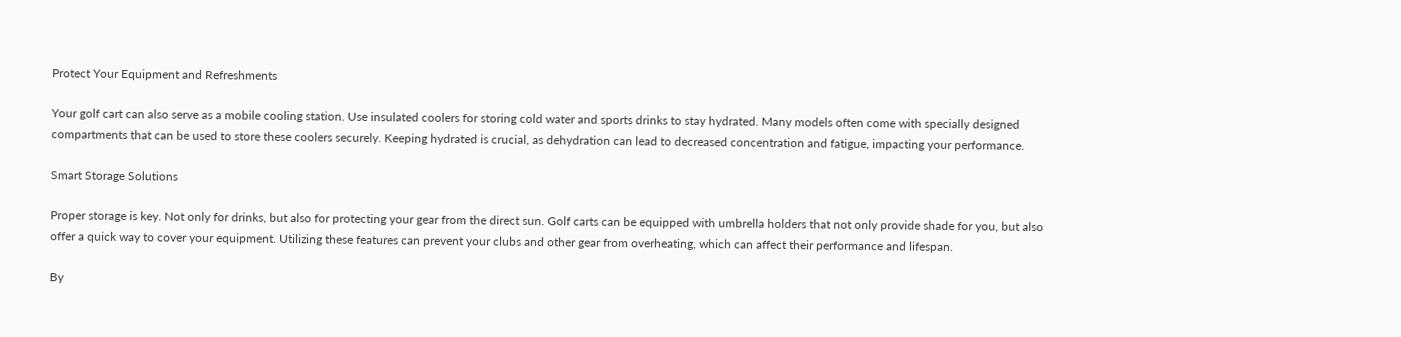Protect Your Equipment and Refreshments

Your golf cart can also serve as a mobile cooling station. Use insulated coolers for storing cold water and sports drinks to stay hydrated. Many models often come with specially designed compartments that can be used to store these coolers securely. Keeping hydrated is crucial, as dehydration can lead to decreased concentration and fatigue, impacting your performance.

Smart Storage Solutions

Proper storage is key. Not only for drinks, but also for protecting your gear from the direct sun. Golf carts can be equipped with umbrella holders that not only provide shade for you, but also offer a quick way to cover your equipment. Utilizing these features can prevent your clubs and other gear from overheating, which can affect their performance and lifespan.

By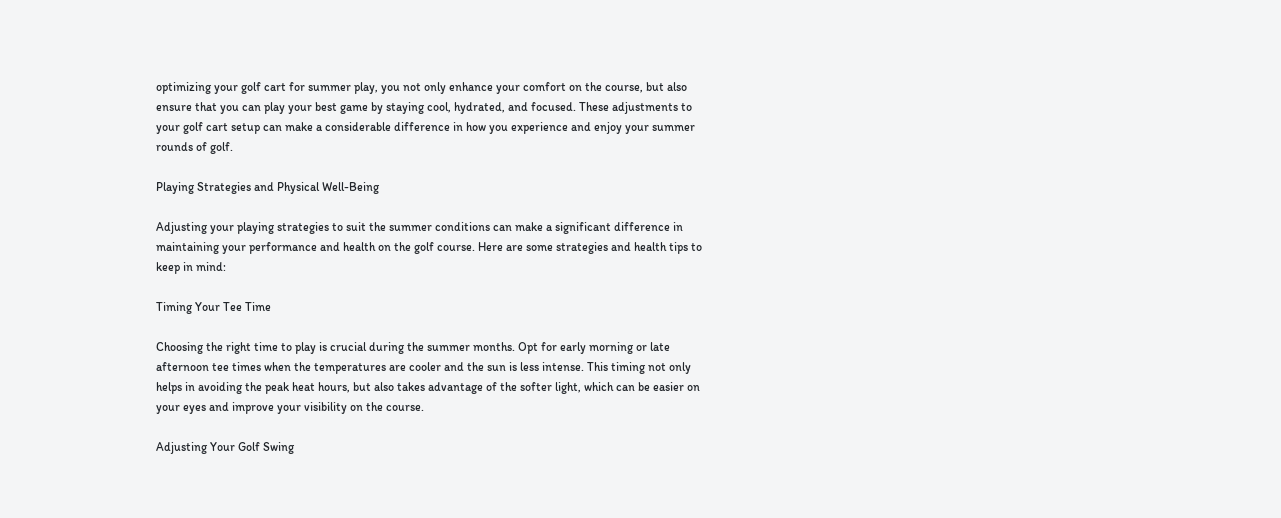optimizing your golf cart for summer play, you not only enhance your comfort on the course, but also ensure that you can play your best game by staying cool, hydrated, and focused. These adjustments to your golf cart setup can make a considerable difference in how you experience and enjoy your summer rounds of golf.

Playing Strategies and Physical Well-Being

Adjusting your playing strategies to suit the summer conditions can make a significant difference in maintaining your performance and health on the golf course. Here are some strategies and health tips to keep in mind:

Timing Your Tee Time

Choosing the right time to play is crucial during the summer months. Opt for early morning or late afternoon tee times when the temperatures are cooler and the sun is less intense. This timing not only helps in avoiding the peak heat hours, but also takes advantage of the softer light, which can be easier on your eyes and improve your visibility on the course.

Adjusting Your Golf Swing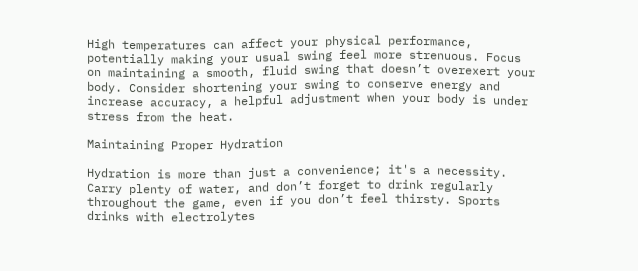High temperatures can affect your physical performance, potentially making your usual swing feel more strenuous. Focus on maintaining a smooth, fluid swing that doesn’t overexert your body. Consider shortening your swing to conserve energy and increase accuracy, a helpful adjustment when your body is under stress from the heat.

Maintaining Proper Hydration

Hydration is more than just a convenience; it's a necessity. Carry plenty of water, and don’t forget to drink regularly throughout the game, even if you don’t feel thirsty. Sports drinks with electrolytes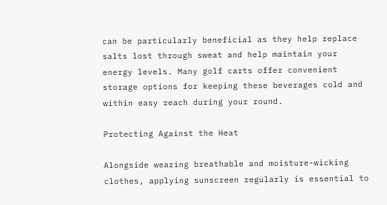can be particularly beneficial as they help replace salts lost through sweat and help maintain your energy levels. Many golf carts offer convenient storage options for keeping these beverages cold and within easy reach during your round.

Protecting Against the Heat

Alongside wearing breathable and moisture-wicking clothes, applying sunscreen regularly is essential to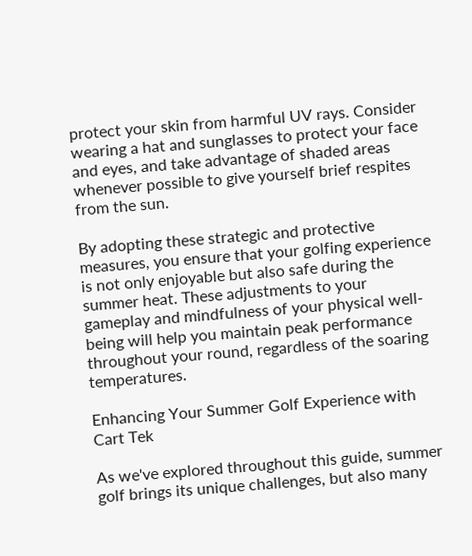protect your skin from harmful UV rays. Consider wearing a hat and sunglasses to protect your face and eyes, and take advantage of shaded areas whenever possible to give yourself brief respites from the sun.

By adopting these strategic and protective measures, you ensure that your golfing experience is not only enjoyable but also safe during the summer heat. These adjustments to your gameplay and mindfulness of your physical well-being will help you maintain peak performance throughout your round, regardless of the soaring temperatures.

Enhancing Your Summer Golf Experience with Cart Tek

As we've explored throughout this guide, summer golf brings its unique challenges, but also many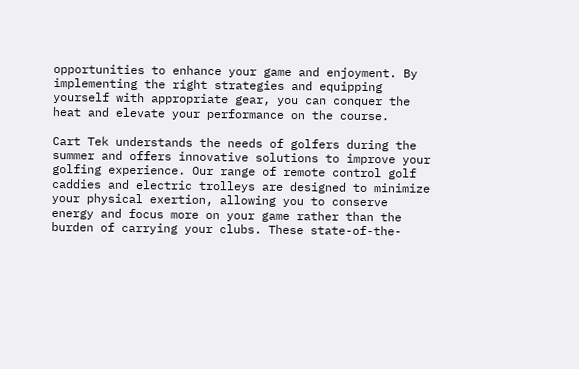opportunities to enhance your game and enjoyment. By implementing the right strategies and equipping yourself with appropriate gear, you can conquer the heat and elevate your performance on the course.

Cart Tek understands the needs of golfers during the summer and offers innovative solutions to improve your golfing experience. Our range of remote control golf caddies and electric trolleys are designed to minimize your physical exertion, allowing you to conserve energy and focus more on your game rather than the burden of carrying your clubs. These state-of-the-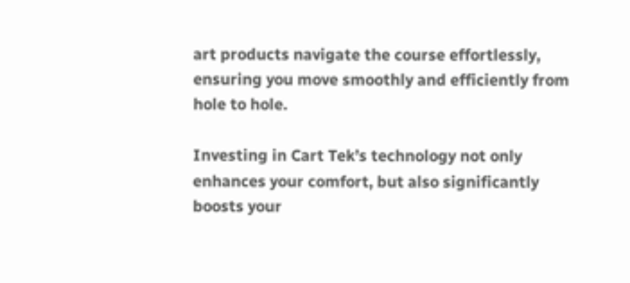art products navigate the course effortlessly, ensuring you move smoothly and efficiently from hole to hole.

Investing in Cart Tek’s technology not only enhances your comfort, but also significantly boosts your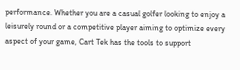performance. Whether you are a casual golfer looking to enjoy a leisurely round or a competitive player aiming to optimize every aspect of your game, Cart Tek has the tools to support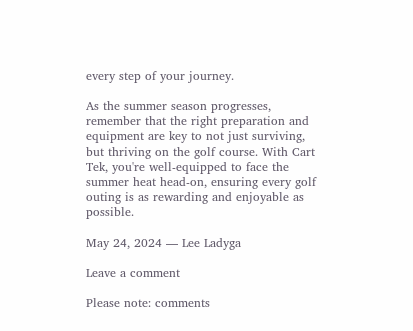every step of your journey.

As the summer season progresses, remember that the right preparation and equipment are key to not just surviving, but thriving on the golf course. With Cart Tek, you're well-equipped to face the summer heat head-on, ensuring every golf outing is as rewarding and enjoyable as possible.

May 24, 2024 — Lee Ladyga

Leave a comment

Please note: comments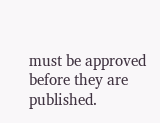must be approved before they are published.